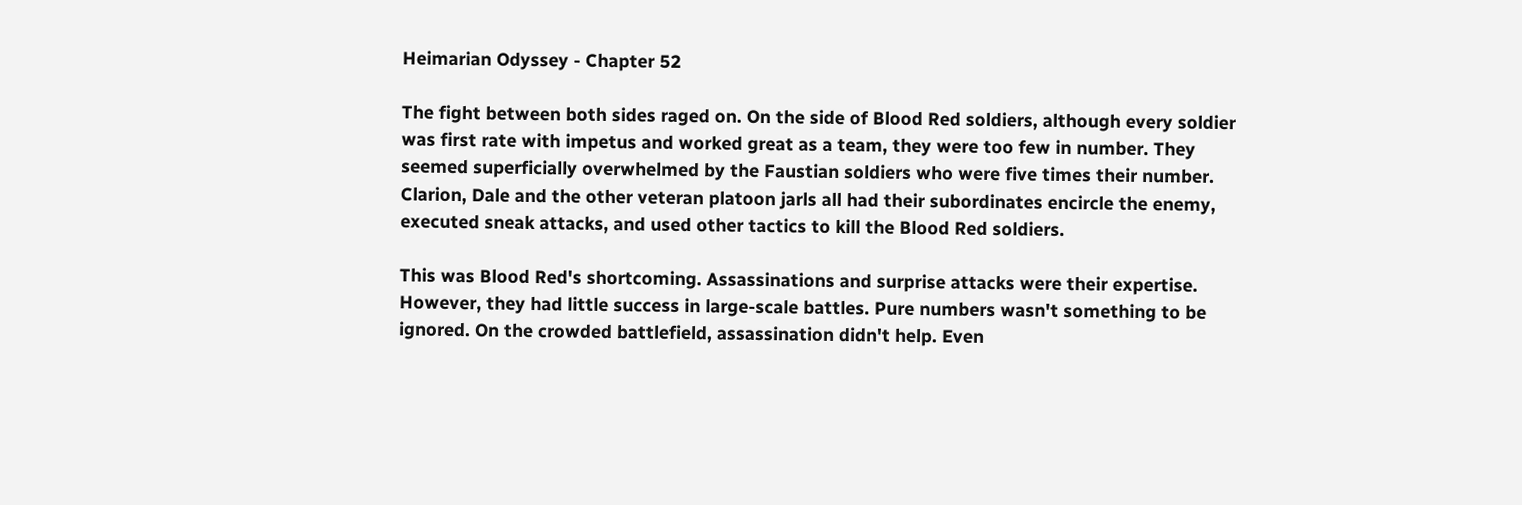Heimarian Odyssey - Chapter 52

The fight between both sides raged on. On the side of Blood Red soldiers, although every soldier was first rate with impetus and worked great as a team, they were too few in number. They seemed superficially overwhelmed by the Faustian soldiers who were five times their number. Clarion, Dale and the other veteran platoon jarls all had their subordinates encircle the enemy, executed sneak attacks, and used other tactics to kill the Blood Red soldiers.

This was Blood Red's shortcoming. Assassinations and surprise attacks were their expertise. However, they had little success in large-scale battles. Pure numbers wasn't something to be ignored. On the crowded battlefield, assassination didn't help. Even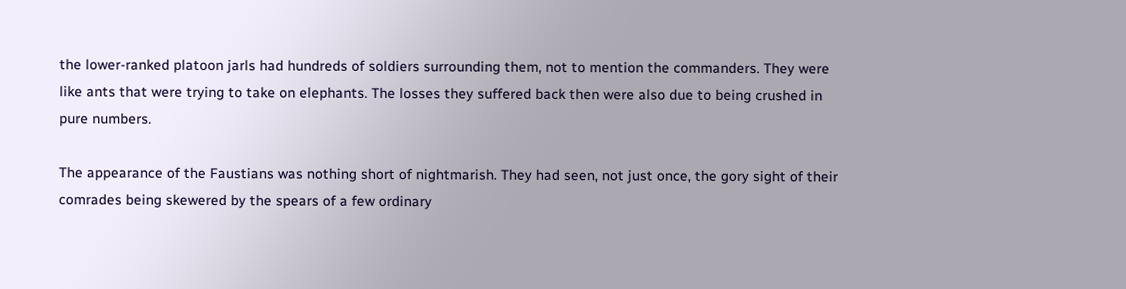the lower-ranked platoon jarls had hundreds of soldiers surrounding them, not to mention the commanders. They were like ants that were trying to take on elephants. The losses they suffered back then were also due to being crushed in pure numbers.

The appearance of the Faustians was nothing short of nightmarish. They had seen, not just once, the gory sight of their comrades being skewered by the spears of a few ordinary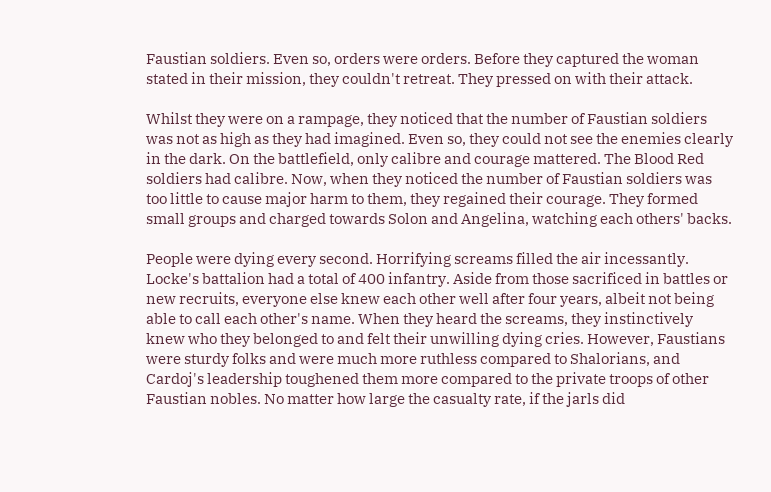Faustian soldiers. Even so, orders were orders. Before they captured the woman stated in their mission, they couldn't retreat. They pressed on with their attack.

Whilst they were on a rampage, they noticed that the number of Faustian soldiers was not as high as they had imagined. Even so, they could not see the enemies clearly in the dark. On the battlefield, only calibre and courage mattered. The Blood Red soldiers had calibre. Now, when they noticed the number of Faustian soldiers was too little to cause major harm to them, they regained their courage. They formed small groups and charged towards Solon and Angelina, watching each others' backs.

People were dying every second. Horrifying screams filled the air incessantly. Locke's battalion had a total of 400 infantry. Aside from those sacrificed in battles or new recruits, everyone else knew each other well after four years, albeit not being able to call each other's name. When they heard the screams, they instinctively knew who they belonged to and felt their unwilling dying cries. However, Faustians were sturdy folks and were much more ruthless compared to Shalorians, and Cardoj's leadership toughened them more compared to the private troops of other Faustian nobles. No matter how large the casualty rate, if the jarls did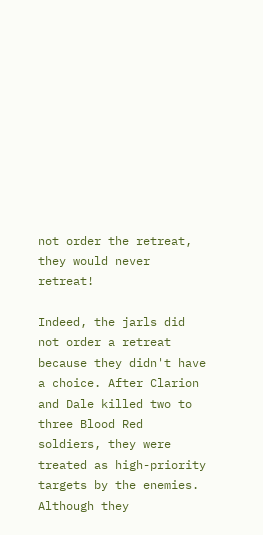not order the retreat, they would never retreat!

Indeed, the jarls did not order a retreat because they didn't have a choice. After Clarion and Dale killed two to three Blood Red soldiers, they were treated as high-priority targets by the enemies. Although they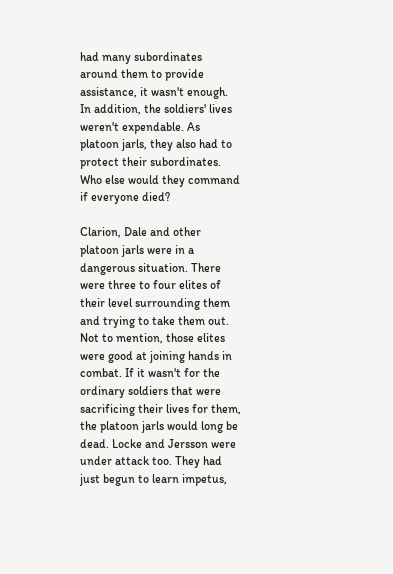had many subordinates around them to provide assistance, it wasn't enough. In addition, the soldiers' lives weren't expendable. As platoon jarls, they also had to protect their subordinates. Who else would they command if everyone died?

Clarion, Dale and other platoon jarls were in a dangerous situation. There were three to four elites of their level surrounding them and trying to take them out. Not to mention, those elites were good at joining hands in combat. If it wasn't for the ordinary soldiers that were sacrificing their lives for them, the platoon jarls would long be dead. Locke and Jersson were under attack too. They had just begun to learn impetus,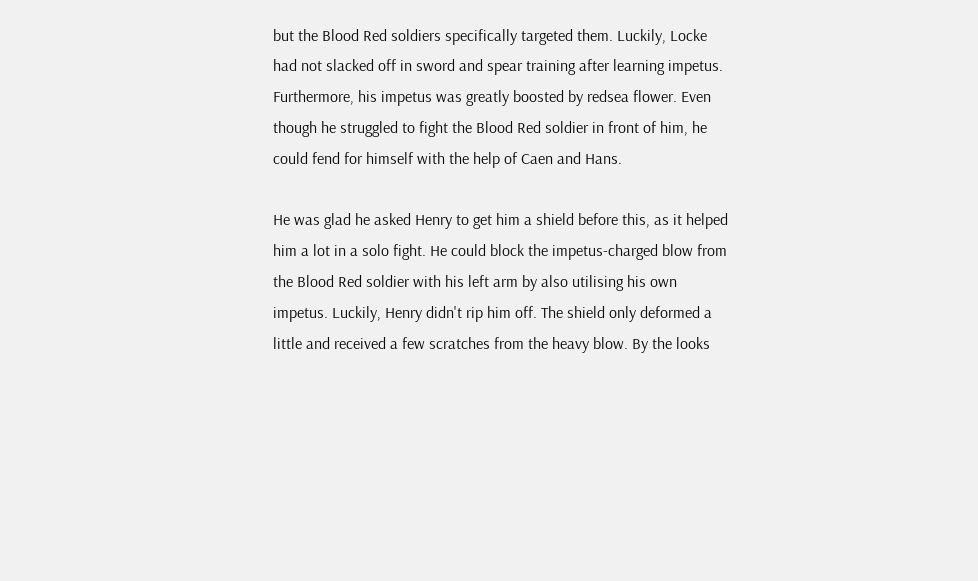but the Blood Red soldiers specifically targeted them. Luckily, Locke had not slacked off in sword and spear training after learning impetus. Furthermore, his impetus was greatly boosted by redsea flower. Even though he struggled to fight the Blood Red soldier in front of him, he could fend for himself with the help of Caen and Hans.

He was glad he asked Henry to get him a shield before this, as it helped him a lot in a solo fight. He could block the impetus-charged blow from the Blood Red soldier with his left arm by also utilising his own impetus. Luckily, Henry didn't rip him off. The shield only deformed a little and received a few scratches from the heavy blow. By the looks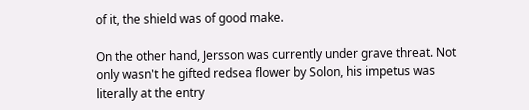of it, the shield was of good make.

On the other hand, Jersson was currently under grave threat. Not only wasn't he gifted redsea flower by Solon, his impetus was literally at the entry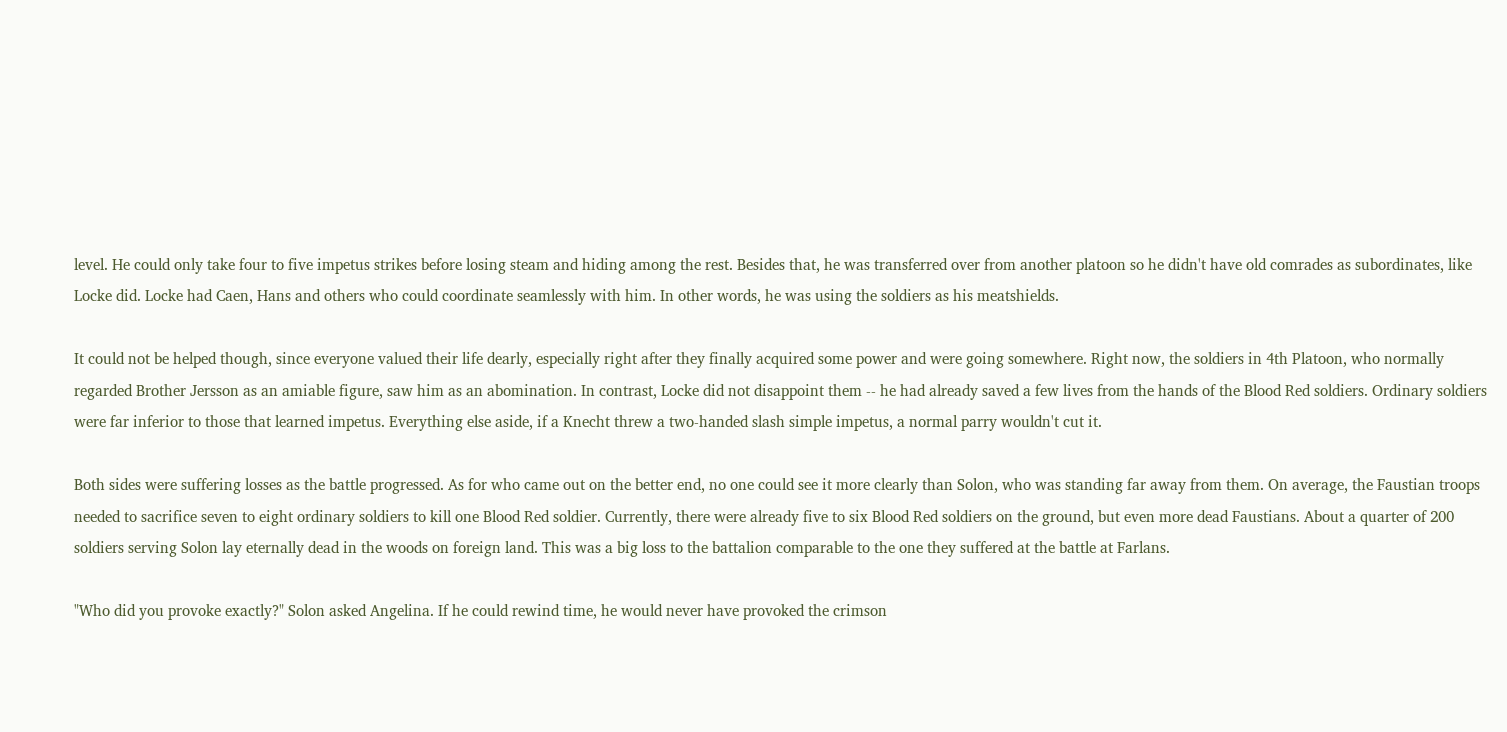level. He could only take four to five impetus strikes before losing steam and hiding among the rest. Besides that, he was transferred over from another platoon so he didn't have old comrades as subordinates, like Locke did. Locke had Caen, Hans and others who could coordinate seamlessly with him. In other words, he was using the soldiers as his meatshields.

It could not be helped though, since everyone valued their life dearly, especially right after they finally acquired some power and were going somewhere. Right now, the soldiers in 4th Platoon, who normally regarded Brother Jersson as an amiable figure, saw him as an abomination. In contrast, Locke did not disappoint them -- he had already saved a few lives from the hands of the Blood Red soldiers. Ordinary soldiers were far inferior to those that learned impetus. Everything else aside, if a Knecht threw a two-handed slash simple impetus, a normal parry wouldn't cut it.

Both sides were suffering losses as the battle progressed. As for who came out on the better end, no one could see it more clearly than Solon, who was standing far away from them. On average, the Faustian troops needed to sacrifice seven to eight ordinary soldiers to kill one Blood Red soldier. Currently, there were already five to six Blood Red soldiers on the ground, but even more dead Faustians. About a quarter of 200 soldiers serving Solon lay eternally dead in the woods on foreign land. This was a big loss to the battalion comparable to the one they suffered at the battle at Farlans.

"Who did you provoke exactly?" Solon asked Angelina. If he could rewind time, he would never have provoked the crimson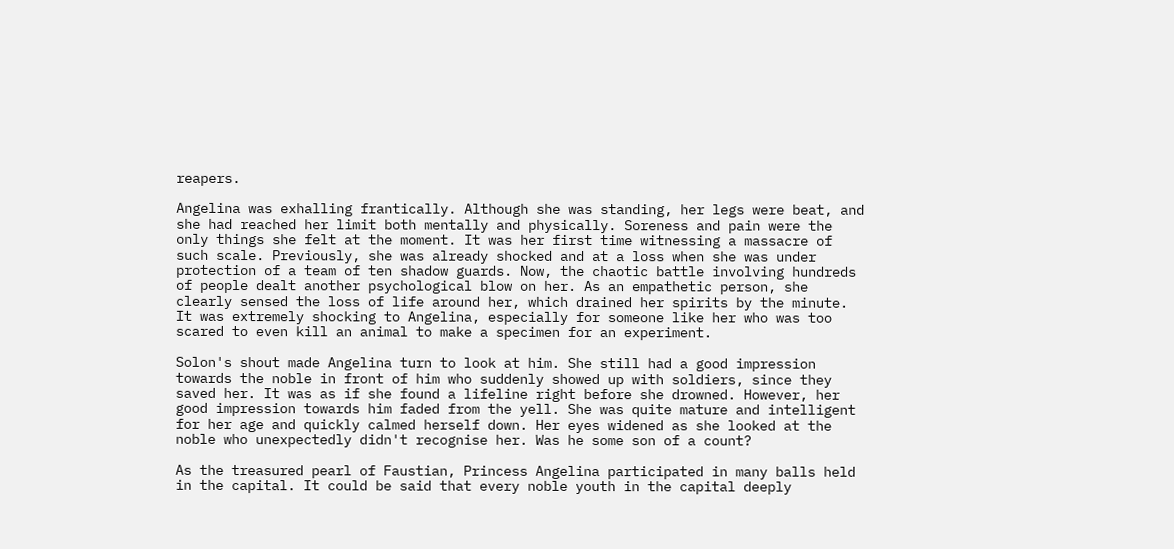reapers.

Angelina was exhalling frantically. Although she was standing, her legs were beat, and she had reached her limit both mentally and physically. Soreness and pain were the only things she felt at the moment. It was her first time witnessing a massacre of such scale. Previously, she was already shocked and at a loss when she was under protection of a team of ten shadow guards. Now, the chaotic battle involving hundreds of people dealt another psychological blow on her. As an empathetic person, she clearly sensed the loss of life around her, which drained her spirits by the minute. It was extremely shocking to Angelina, especially for someone like her who was too scared to even kill an animal to make a specimen for an experiment.

Solon's shout made Angelina turn to look at him. She still had a good impression towards the noble in front of him who suddenly showed up with soldiers, since they saved her. It was as if she found a lifeline right before she drowned. However, her good impression towards him faded from the yell. She was quite mature and intelligent for her age and quickly calmed herself down. Her eyes widened as she looked at the noble who unexpectedly didn't recognise her. Was he some son of a count?

As the treasured pearl of Faustian, Princess Angelina participated in many balls held in the capital. It could be said that every noble youth in the capital deeply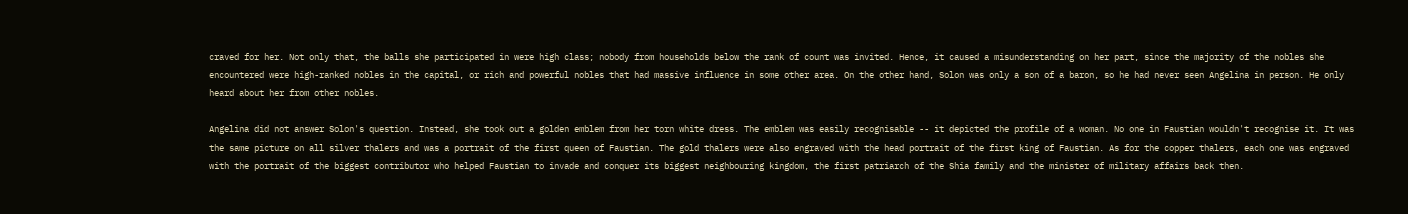craved for her. Not only that, the balls she participated in were high class; nobody from households below the rank of count was invited. Hence, it caused a misunderstanding on her part, since the majority of the nobles she encountered were high-ranked nobles in the capital, or rich and powerful nobles that had massive influence in some other area. On the other hand, Solon was only a son of a baron, so he had never seen Angelina in person. He only heard about her from other nobles.

Angelina did not answer Solon's question. Instead, she took out a golden emblem from her torn white dress. The emblem was easily recognisable -- it depicted the profile of a woman. No one in Faustian wouldn't recognise it. It was the same picture on all silver thalers and was a portrait of the first queen of Faustian. The gold thalers were also engraved with the head portrait of the first king of Faustian. As for the copper thalers, each one was engraved with the portrait of the biggest contributor who helped Faustian to invade and conquer its biggest neighbouring kingdom, the first patriarch of the Shia family and the minister of military affairs back then.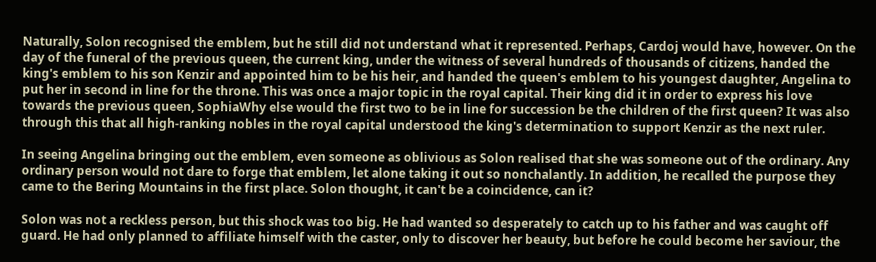Naturally, Solon recognised the emblem, but he still did not understand what it represented. Perhaps, Cardoj would have, however. On the day of the funeral of the previous queen, the current king, under the witness of several hundreds of thousands of citizens, handed the king's emblem to his son Kenzir and appointed him to be his heir, and handed the queen's emblem to his youngest daughter, Angelina to put her in second in line for the throne. This was once a major topic in the royal capital. Their king did it in order to express his love towards the previous queen, SophiaWhy else would the first two to be in line for succession be the children of the first queen? It was also through this that all high-ranking nobles in the royal capital understood the king's determination to support Kenzir as the next ruler.

In seeing Angelina bringing out the emblem, even someone as oblivious as Solon realised that she was someone out of the ordinary. Any ordinary person would not dare to forge that emblem, let alone taking it out so nonchalantly. In addition, he recalled the purpose they came to the Bering Mountains in the first place. Solon thought, it can't be a coincidence, can it?

Solon was not a reckless person, but this shock was too big. He had wanted so desperately to catch up to his father and was caught off guard. He had only planned to affiliate himself with the caster, only to discover her beauty, but before he could become her saviour, the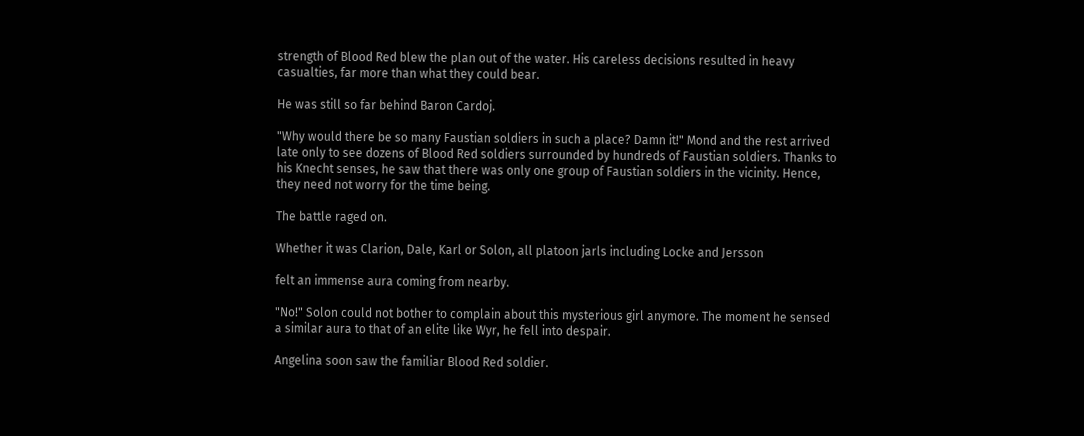strength of Blood Red blew the plan out of the water. His careless decisions resulted in heavy casualties, far more than what they could bear.

He was still so far behind Baron Cardoj.

"Why would there be so many Faustian soldiers in such a place? Damn it!" Mond and the rest arrived late only to see dozens of Blood Red soldiers surrounded by hundreds of Faustian soldiers. Thanks to his Knecht senses, he saw that there was only one group of Faustian soldiers in the vicinity. Hence, they need not worry for the time being.

The battle raged on.

Whether it was Clarion, Dale, Karl or Solon, all platoon jarls including Locke and Jersson

felt an immense aura coming from nearby.

"No!" Solon could not bother to complain about this mysterious girl anymore. The moment he sensed a similar aura to that of an elite like Wyr, he fell into despair.

Angelina soon saw the familiar Blood Red soldier.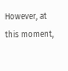However, at this moment,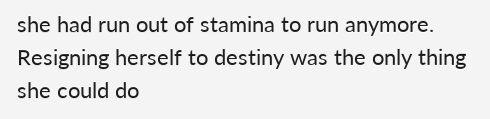she had run out of stamina to run anymore. Resigning herself to destiny was the only thing she could do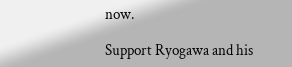now.

Support Ryogawa and his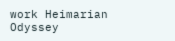work Heimarian Odyssey